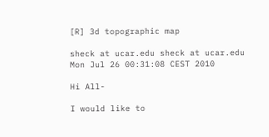[R] 3d topographic map

sheck at ucar.edu sheck at ucar.edu
Mon Jul 26 00:31:08 CEST 2010

Hi All-

I would like to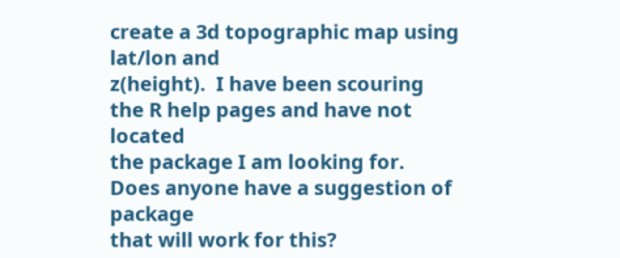create a 3d topographic map using lat/lon and
z(height).  I have been scouring the R help pages and have not located
the package I am looking for.  Does anyone have a suggestion of package
that will work for this?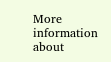More information about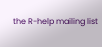the R-help mailing list